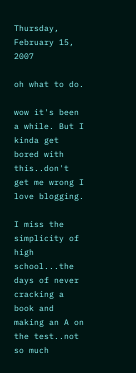Thursday, February 15, 2007

oh what to do.

wow it's been a while. But I kinda get bored with this..don't get me wrong I love blogging.

I miss the simplicity of high school...the days of never cracking a book and making an A on the test..not so much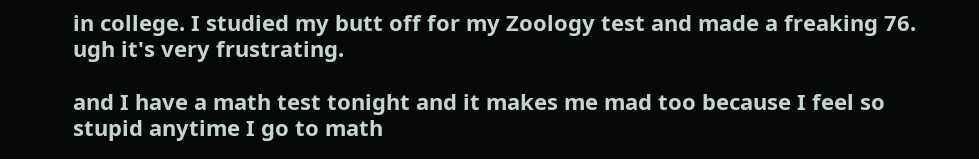in college. I studied my butt off for my Zoology test and made a freaking 76. ugh it's very frustrating.

and I have a math test tonight and it makes me mad too because I feel so stupid anytime I go to math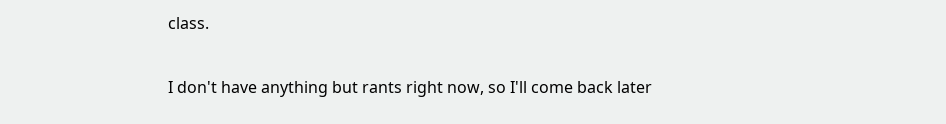class.

I don't have anything but rants right now, so I'll come back later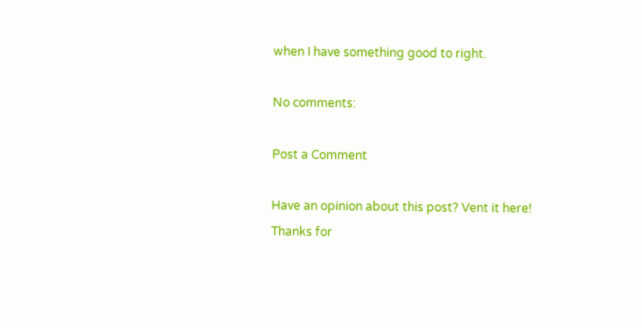when I have something good to right.

No comments:

Post a Comment

Have an opinion about this post? Vent it here!
Thanks for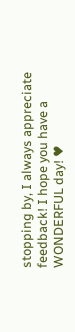stopping by, I always appreciate feedback! I hope you have a WONDERFUL day! ♥